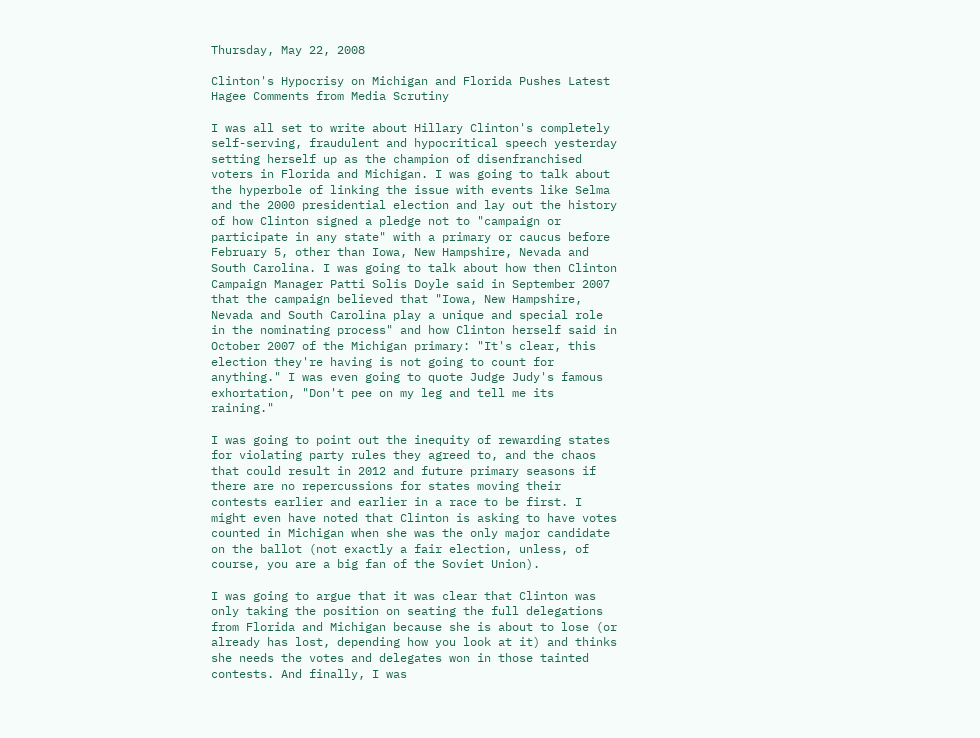Thursday, May 22, 2008

Clinton's Hypocrisy on Michigan and Florida Pushes Latest Hagee Comments from Media Scrutiny

I was all set to write about Hillary Clinton's completely self-serving, fraudulent and hypocritical speech yesterday setting herself up as the champion of disenfranchised voters in Florida and Michigan. I was going to talk about the hyperbole of linking the issue with events like Selma and the 2000 presidential election and lay out the history of how Clinton signed a pledge not to "campaign or participate in any state" with a primary or caucus before February 5, other than Iowa, New Hampshire, Nevada and South Carolina. I was going to talk about how then Clinton Campaign Manager Patti Solis Doyle said in September 2007 that the campaign believed that "Iowa, New Hampshire, Nevada and South Carolina play a unique and special role in the nominating process" and how Clinton herself said in October 2007 of the Michigan primary: "It's clear, this election they're having is not going to count for anything." I was even going to quote Judge Judy's famous exhortation, "Don't pee on my leg and tell me its raining."

I was going to point out the inequity of rewarding states for violating party rules they agreed to, and the chaos that could result in 2012 and future primary seasons if there are no repercussions for states moving their contests earlier and earlier in a race to be first. I might even have noted that Clinton is asking to have votes counted in Michigan when she was the only major candidate on the ballot (not exactly a fair election, unless, of course, you are a big fan of the Soviet Union).

I was going to argue that it was clear that Clinton was only taking the position on seating the full delegations from Florida and Michigan because she is about to lose (or already has lost, depending how you look at it) and thinks she needs the votes and delegates won in those tainted contests. And finally, I was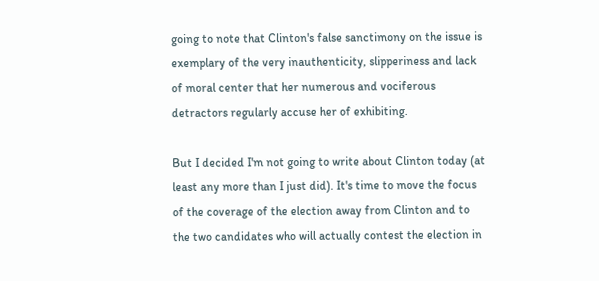going to note that Clinton's false sanctimony on the issue is exemplary of the very inauthenticity, slipperiness and lack of moral center that her numerous and vociferous detractors regularly accuse her of exhibiting.

But I decided I'm not going to write about Clinton today (at least any more than I just did). It's time to move the focus of the coverage of the election away from Clinton and to the two candidates who will actually contest the election in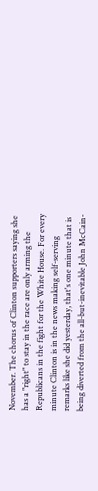November. The chorus of Clinton supporters saying she has a "right" to stay in the race are only arming the Republicans in the fight for the White House. For every minute Clinton is in the news making self-serving remarks like she did yesterday, that's one minute that is being diverted from the all-but-inevitable John McCain-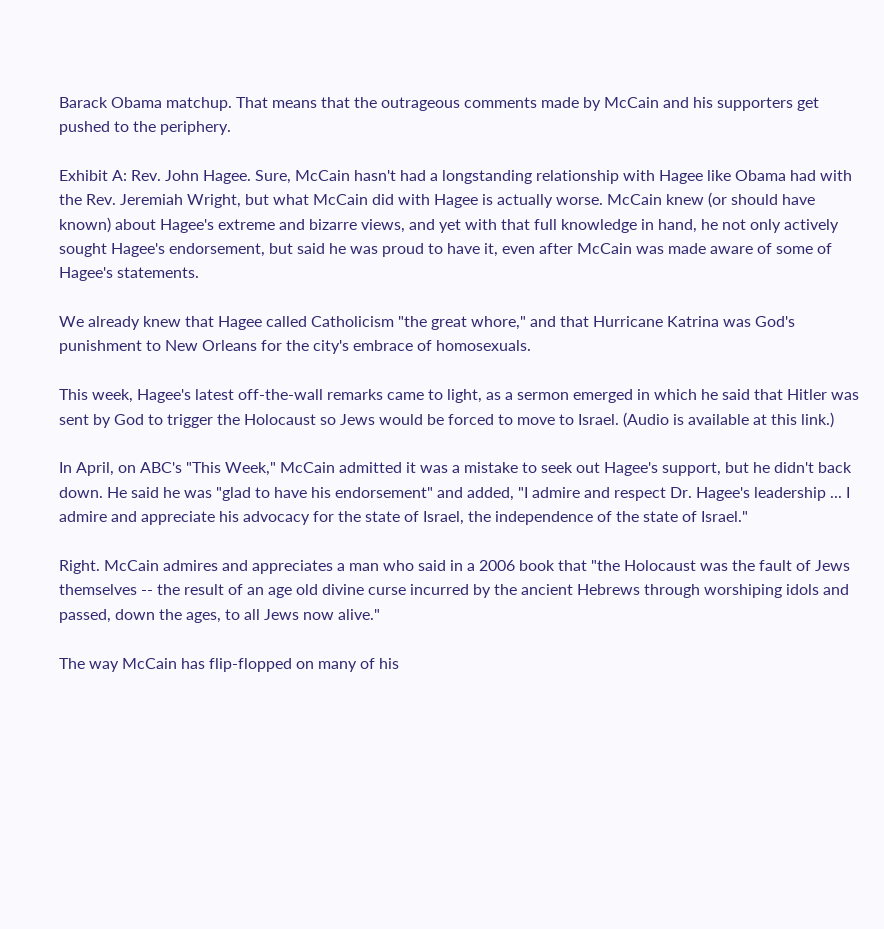Barack Obama matchup. That means that the outrageous comments made by McCain and his supporters get pushed to the periphery.

Exhibit A: Rev. John Hagee. Sure, McCain hasn't had a longstanding relationship with Hagee like Obama had with the Rev. Jeremiah Wright, but what McCain did with Hagee is actually worse. McCain knew (or should have known) about Hagee's extreme and bizarre views, and yet with that full knowledge in hand, he not only actively sought Hagee's endorsement, but said he was proud to have it, even after McCain was made aware of some of Hagee's statements.

We already knew that Hagee called Catholicism "the great whore," and that Hurricane Katrina was God's punishment to New Orleans for the city's embrace of homosexuals.

This week, Hagee's latest off-the-wall remarks came to light, as a sermon emerged in which he said that Hitler was sent by God to trigger the Holocaust so Jews would be forced to move to Israel. (Audio is available at this link.)

In April, on ABC's "This Week," McCain admitted it was a mistake to seek out Hagee's support, but he didn't back down. He said he was "glad to have his endorsement" and added, "I admire and respect Dr. Hagee's leadership ... I admire and appreciate his advocacy for the state of Israel, the independence of the state of Israel."

Right. McCain admires and appreciates a man who said in a 2006 book that "the Holocaust was the fault of Jews themselves -- the result of an age old divine curse incurred by the ancient Hebrews through worshiping idols and passed, down the ages, to all Jews now alive."

The way McCain has flip-flopped on many of his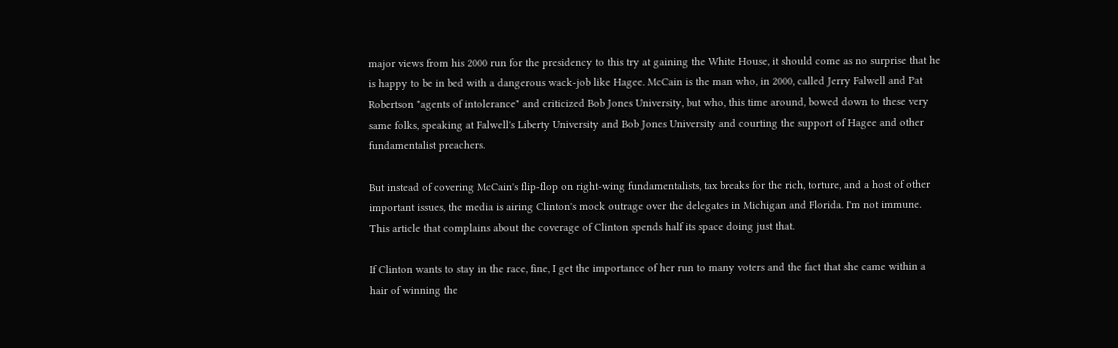major views from his 2000 run for the presidency to this try at gaining the White House, it should come as no surprise that he is happy to be in bed with a dangerous wack-job like Hagee. McCain is the man who, in 2000, called Jerry Falwell and Pat Robertson "agents of intolerance" and criticized Bob Jones University, but who, this time around, bowed down to these very same folks, speaking at Falwell's Liberty University and Bob Jones University and courting the support of Hagee and other fundamentalist preachers.

But instead of covering McCain's flip-flop on right-wing fundamentalists, tax breaks for the rich, torture, and a host of other important issues, the media is airing Clinton's mock outrage over the delegates in Michigan and Florida. I'm not immune. This article that complains about the coverage of Clinton spends half its space doing just that.

If Clinton wants to stay in the race, fine, I get the importance of her run to many voters and the fact that she came within a hair of winning the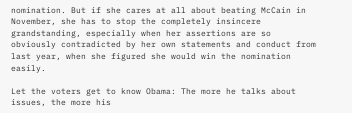nomination. But if she cares at all about beating McCain in November, she has to stop the completely insincere grandstanding, especially when her assertions are so obviously contradicted by her own statements and conduct from last year, when she figured she would win the nomination easily.

Let the voters get to know Obama: The more he talks about issues, the more his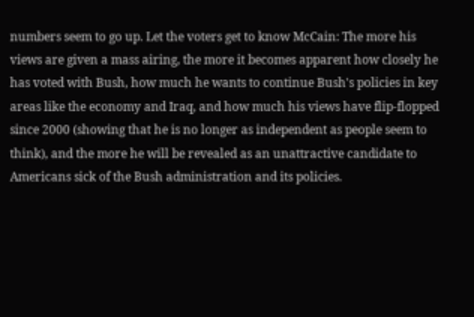numbers seem to go up. Let the voters get to know McCain: The more his views are given a mass airing, the more it becomes apparent how closely he has voted with Bush, how much he wants to continue Bush's policies in key areas like the economy and Iraq, and how much his views have flip-flopped since 2000 (showing that he is no longer as independent as people seem to think), and the more he will be revealed as an unattractive candidate to Americans sick of the Bush administration and its policies.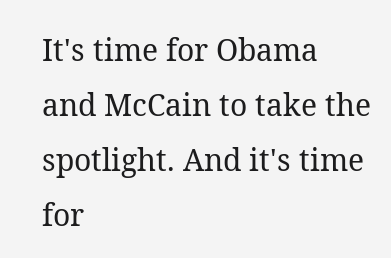It's time for Obama and McCain to take the spotlight. And it's time for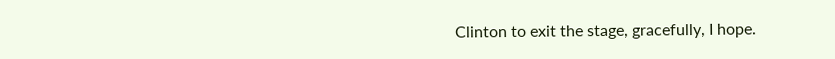Clinton to exit the stage, gracefully, I hope.